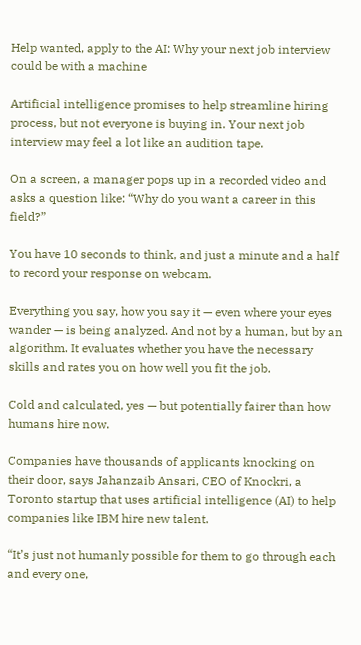Help wanted, apply to the AI: Why your next job interview could be with a machine

Artificial intelligence promises to help streamline hiring process, but not everyone is buying in. Your next job interview may feel a lot like an audition tape.

On a screen, a manager pops up in a recorded video and asks a question like: “Why do you want a career in this field?”

You have 10 seconds to think, and just a minute and a half to record your response on webcam.

Everything you say, how you say it — even where your eyes wander — is being analyzed. And not by a human, but by an algorithm. It evaluates whether you have the necessary skills and rates you on how well you fit the job.

Cold and calculated, yes — but potentially fairer than how humans hire now.

Companies have thousands of applicants knocking on their door, says Jahanzaib Ansari, CEO of Knockri, a Toronto startup that uses artificial intelligence (AI) to help companies like IBM hire new talent.

“It’s just not humanly possible for them to go through each and every one,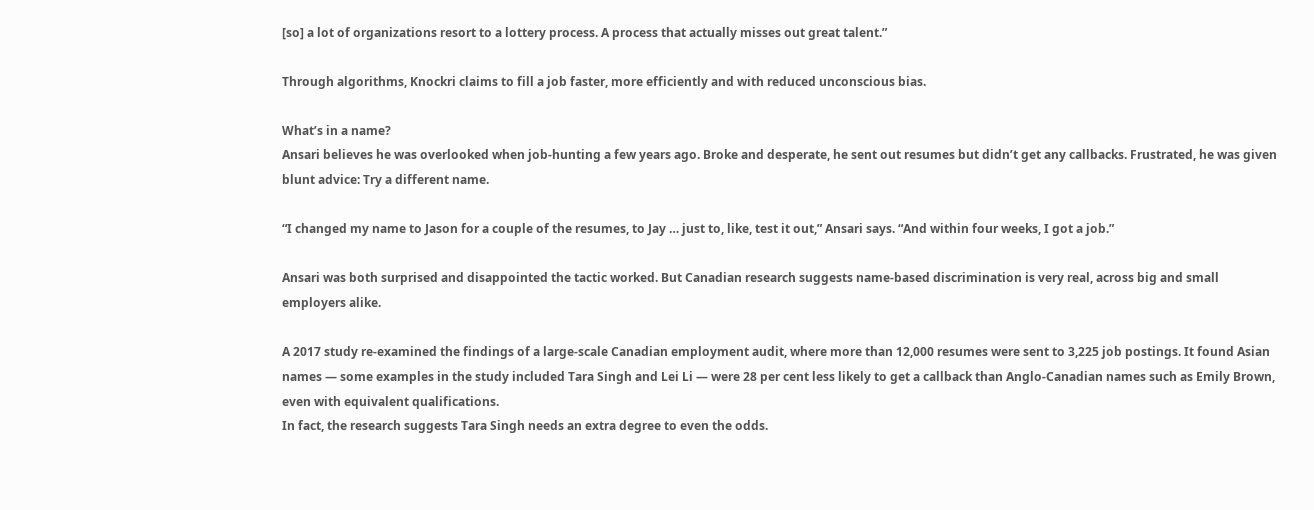[so] a lot of organizations resort to a lottery process. A process that actually misses out great talent.”

Through algorithms, Knockri claims to fill a job faster, more efficiently and with reduced unconscious bias.

What’s in a name?
Ansari believes he was overlooked when job-hunting a few years ago. Broke and desperate, he sent out resumes but didn’t get any callbacks. Frustrated, he was given blunt advice: Try a different name.

“I changed my name to Jason for a couple of the resumes, to Jay … just to, like, test it out,” Ansari says. “And within four weeks, I got a job.”

Ansari was both surprised and disappointed the tactic worked. But Canadian research suggests name-based discrimination is very real, across big and small employers alike.

A 2017 study re-examined the findings of a large-scale Canadian employment audit, where more than 12,000 resumes were sent to 3,225 job postings. It found Asian names — some examples in the study included Tara Singh and Lei Li — were 28 per cent less likely to get a callback than Anglo-Canadian names such as Emily Brown, even with equivalent qualifications.
In fact, the research suggests Tara Singh needs an extra degree to even the odds.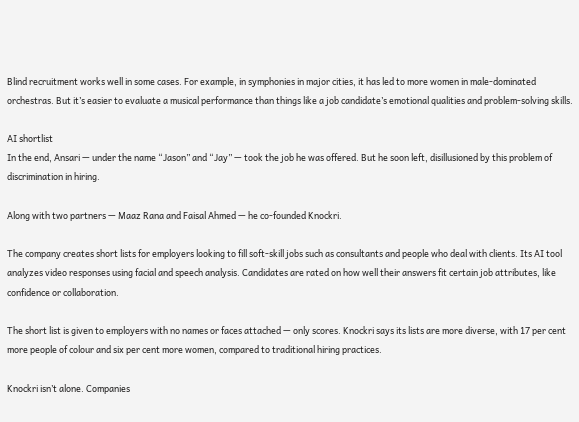Blind recruitment works well in some cases. For example, in symphonies in major cities, it has led to more women in male-dominated orchestras. But it’s easier to evaluate a musical performance than things like a job candidate’s emotional qualities and problem-solving skills.

AI shortlist
In the end, Ansari — under the name “Jason” and “Jay” — took the job he was offered. But he soon left, disillusioned by this problem of discrimination in hiring.

Along with two partners — Maaz Rana and Faisal Ahmed — he co-founded Knockri.

The company creates short lists for employers looking to fill soft-skill jobs such as consultants and people who deal with clients. Its AI tool analyzes video responses using facial and speech analysis. Candidates are rated on how well their answers fit certain job attributes, like confidence or collaboration.

The short list is given to employers with no names or faces attached — only scores. Knockri says its lists are more diverse, with 17 per cent more people of colour and six per cent more women, compared to traditional hiring practices.

Knockri isn’t alone. Companies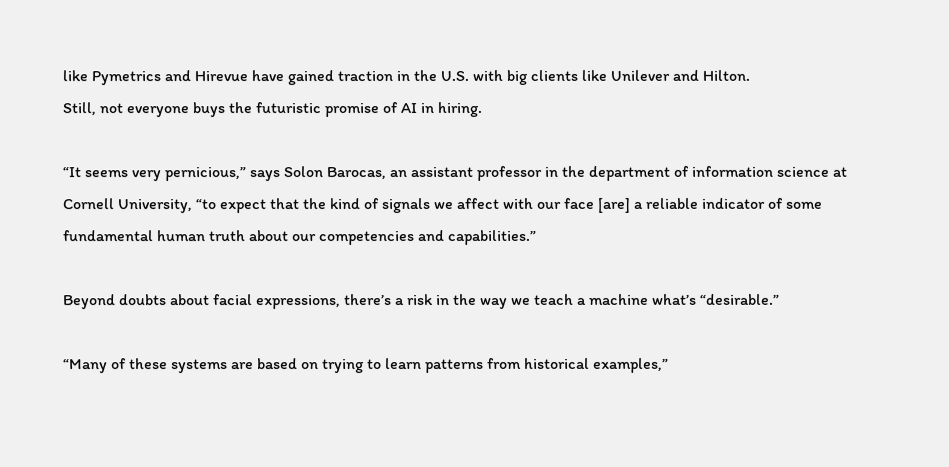like Pymetrics and Hirevue have gained traction in the U.S. with big clients like Unilever and Hilton.
Still, not everyone buys the futuristic promise of AI in hiring.

“It seems very pernicious,” says Solon Barocas, an assistant professor in the department of information science at Cornell University, “to expect that the kind of signals we affect with our face [are] a reliable indicator of some fundamental human truth about our competencies and capabilities.”

Beyond doubts about facial expressions, there’s a risk in the way we teach a machine what’s “desirable.”

“Many of these systems are based on trying to learn patterns from historical examples,”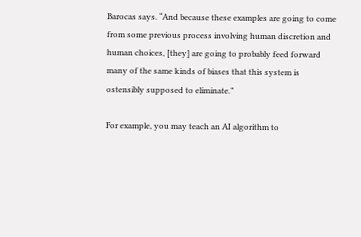Barocas says. “And because these examples are going to come from some previous process involving human discretion and human choices, [they] are going to probably feed forward many of the same kinds of biases that this system is ostensibly supposed to eliminate.”

For example, you may teach an AI algorithm to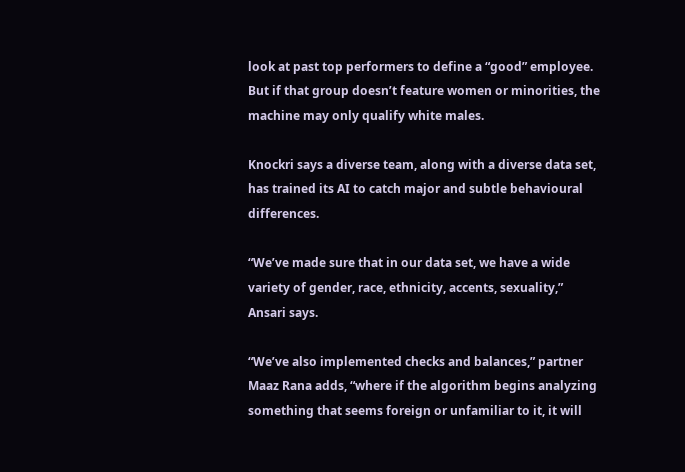look at past top performers to define a “good” employee. But if that group doesn’t feature women or minorities, the machine may only qualify white males.

Knockri says a diverse team, along with a diverse data set, has trained its AI to catch major and subtle behavioural differences.

“We’ve made sure that in our data set, we have a wide variety of gender, race, ethnicity, accents, sexuality,” Ansari says.

“We’ve also implemented checks and balances,” partner Maaz Rana adds, “where if the algorithm begins analyzing something that seems foreign or unfamiliar to it, it will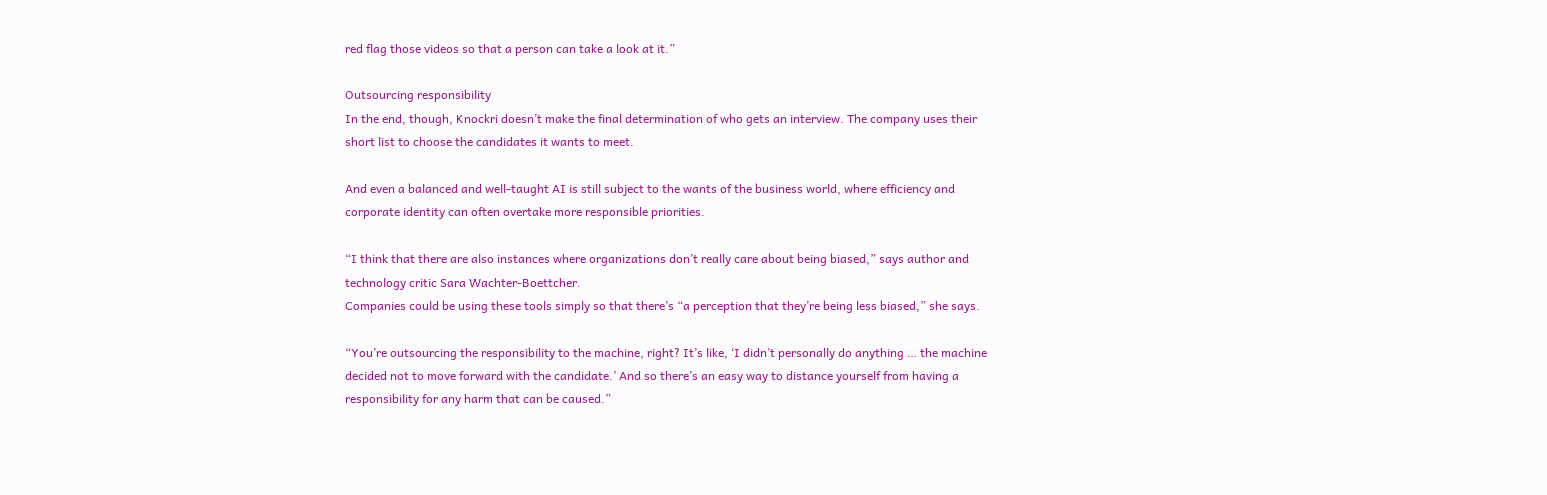red flag those videos so that a person can take a look at it.”

Outsourcing responsibility
In the end, though, Knockri doesn’t make the final determination of who gets an interview. The company uses their short list to choose the candidates it wants to meet.

And even a balanced and well-taught AI is still subject to the wants of the business world, where efficiency and corporate identity can often overtake more responsible priorities.

“I think that there are also instances where organizations don’t really care about being biased,” says author and technology critic Sara Wachter-Boettcher.
Companies could be using these tools simply so that there’s “a perception that they’re being less biased,” she says.

“You’re outsourcing the responsibility to the machine, right? It’s like, ‘I didn’t personally do anything … the machine decided not to move forward with the candidate.’ And so there’s an easy way to distance yourself from having a responsibility for any harm that can be caused.”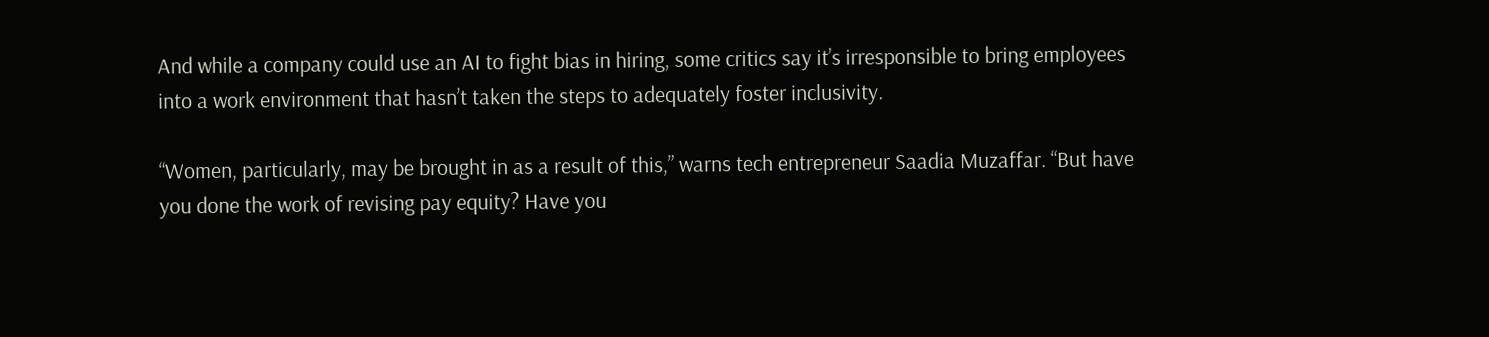And while a company could use an AI to fight bias in hiring, some critics say it’s irresponsible to bring employees into a work environment that hasn’t taken the steps to adequately foster inclusivity.

“Women, particularly, may be brought in as a result of this,” warns tech entrepreneur Saadia Muzaffar. “But have you done the work of revising pay equity? Have you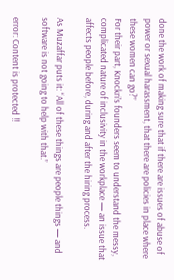done the work of making sure that if there are issues of abuse of power or sexual harassment, that there are policies in place where these women can go?”
For their part, Knockri’s founders seem to understand the messy, complicated nature of inclusivity in the workplace — an issue that affects people before, during and after the hiring process.

As Muzaffar puts it: “All of these things are people things — and software is not going to help with that.”

error: Content is protected !!